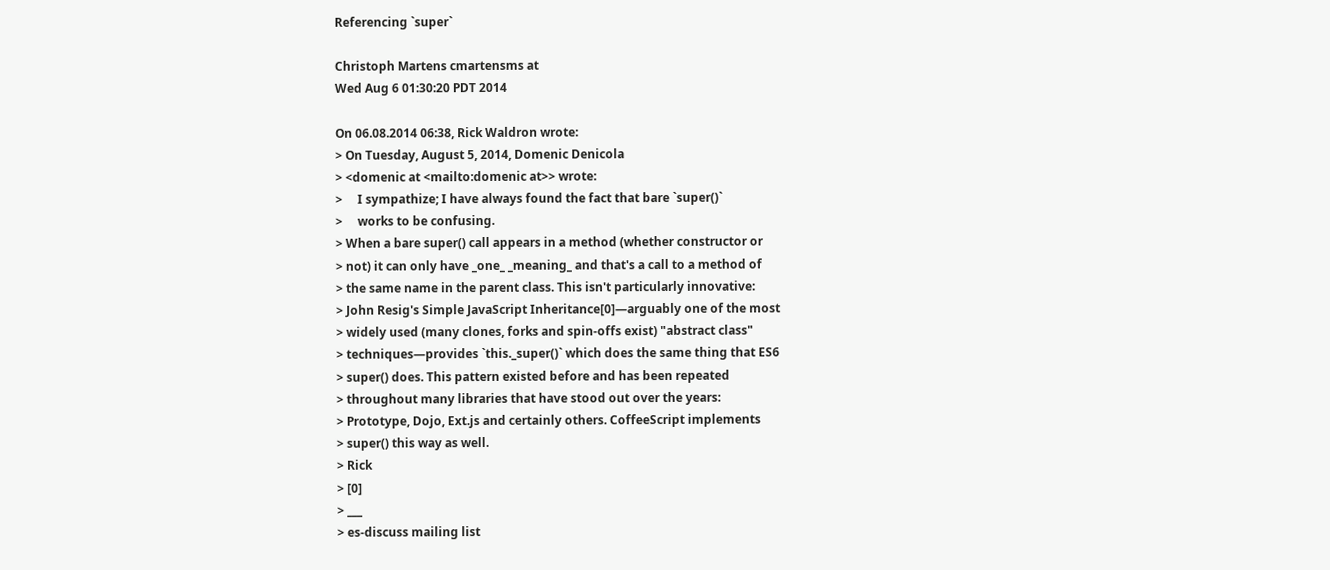Referencing `super`

Christoph Martens cmartensms at
Wed Aug 6 01:30:20 PDT 2014

On 06.08.2014 06:38, Rick Waldron wrote:
> On Tuesday, August 5, 2014, Domenic Denicola
> <domenic at <mailto:domenic at>> wrote:
>     I sympathize; I have always found the fact that bare `super()`
>     works to be confusing.
> When a bare super() call appears in a method (whether constructor or
> not) it can only have _one_ _meaning_ and that's a call to a method of
> the same name in the parent class. This isn't particularly innovative:
> John Resig's Simple JavaScript Inheritance[0]—arguably one of the most
> widely used (many clones, forks and spin-offs exist) "abstract class"
> techniques—provides `this._super()` which does the same thing that ES6
> super() does. This pattern existed before and has been repeated
> throughout many libraries that have stood out over the years:
> Prototype, Dojo, Ext.js and certainly others. CoffeeScript implements
> super() this way as well.
> Rick
> [0]
> ___
> es-discuss mailing list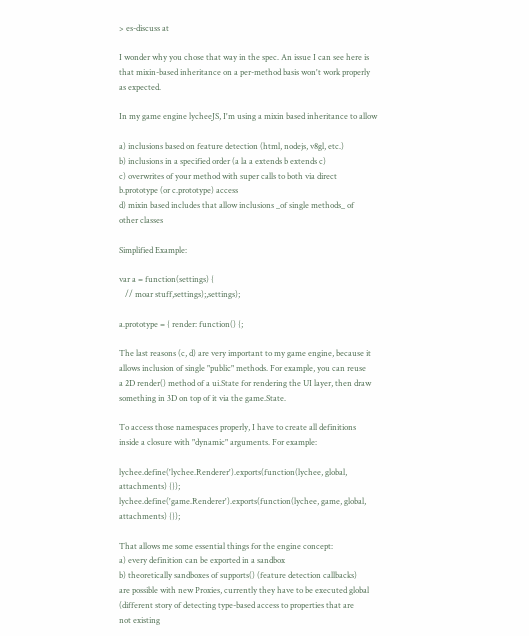> es-discuss at

I wonder why you chose that way in the spec. An issue I can see here is
that mixin-based inheritance on a per-method basis won't work properly
as expected.

In my game engine lycheeJS, I'm using a mixin based inheritance to allow

a) inclusions based on feature detection (html, nodejs, v8gl, etc.)
b) inclusions in a specified order (a la a extends b extends c)
c) overwrites of your method with super calls to both via direct
b.prototype (or c.prototype) access
d) mixin based includes that allow inclusions _of single methods_ of
other classes

Simplified Example:

var a = function(settings) {
   // moar stuff,settings);,settings);

a.prototype = { render: function() {;

The last reasons (c, d) are very important to my game engine, because it
allows inclusion of single "public" methods. For example, you can reuse
a 2D render() method of a ui.State for rendering the UI layer, then draw
something in 3D on top of it via the game.State.

To access those namespaces properly, I have to create all definitions
inside a closure with "dynamic" arguments. For example:

lychee.define('lychee.Renderer').exports(function(lychee, global,
attachments) {});
lychee.define('game.Renderer').exports(function(lychee, game, global,
attachments) {});

That allows me some essential things for the engine concept:
a) every definition can be exported in a sandbox
b) theoretically sandboxes of supports() (feature detection callbacks)
are possible with new Proxies, currently they have to be executed global
(different story of detecting type-based access to properties that are
not existing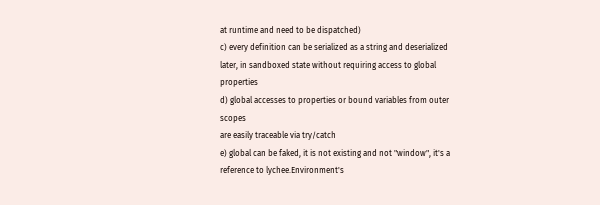at runtime and need to be dispatched)
c) every definition can be serialized as a string and deserialized
later, in sandboxed state without requiring access to global properties
d) global accesses to properties or bound variables from outer scopes
are easily traceable via try/catch
e) global can be faked, it is not existing and not "window", it's a
reference to lychee.Environment's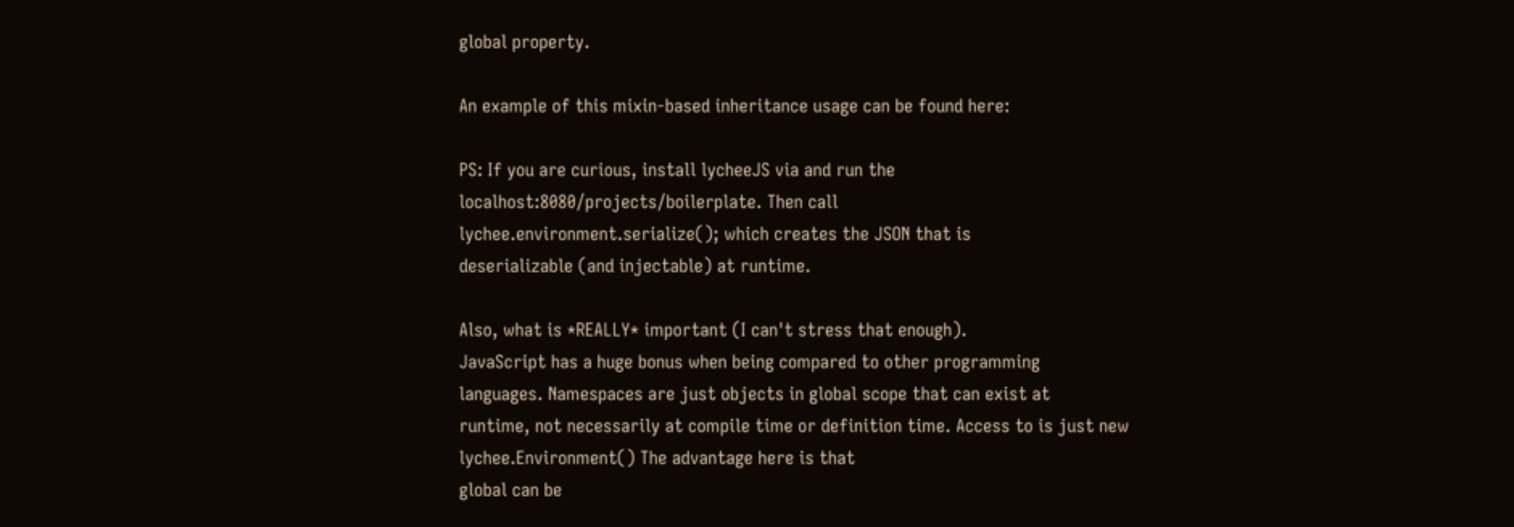global property.

An example of this mixin-based inheritance usage can be found here:

PS: If you are curious, install lycheeJS via and run the
localhost:8080/projects/boilerplate. Then call
lychee.environment.serialize(); which creates the JSON that is
deserializable (and injectable) at runtime.

Also, what is *REALLY* important (I can't stress that enough).
JavaScript has a huge bonus when being compared to other programming
languages. Namespaces are just objects in global scope that can exist at
runtime, not necessarily at compile time or definition time. Access to is just new
lychee.Environment() The advantage here is that
global can be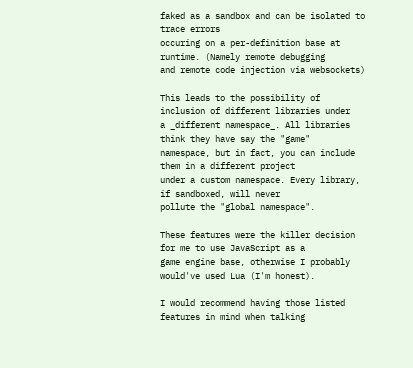faked as a sandbox and can be isolated to trace errors
occuring on a per-definition base at runtime. (Namely remote debugging
and remote code injection via websockets)

This leads to the possibility of inclusion of different libraries under
a _different namespace_. All libraries think they have say the "game"
namespace, but in fact, you can include them in a different project
under a custom namespace. Every library, if sandboxed, will never
pollute the "global namespace".

These features were the killer decision for me to use JavaScript as a
game engine base, otherwise I probably would've used Lua (I'm honest).

I would recommend having those listed features in mind when talking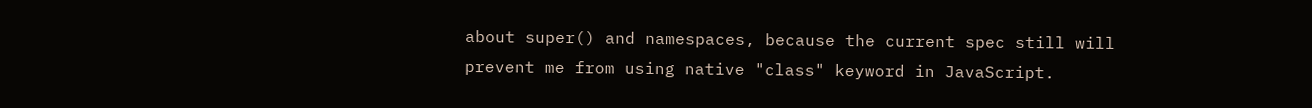about super() and namespaces, because the current spec still will
prevent me from using native "class" keyword in JavaScript.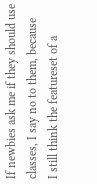If newbies ask me if they should use classes, I say no to them, because
I still think the featureset of a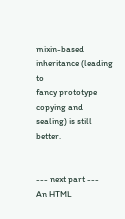mixin-based inheritance (leading to
fancy prototype copying and sealing) is still better.


--- next part ---
An HTML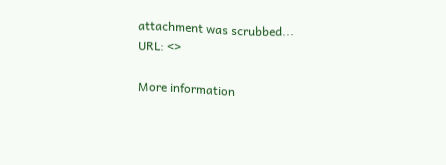attachment was scrubbed...
URL: <>

More information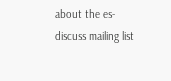about the es-discuss mailing list